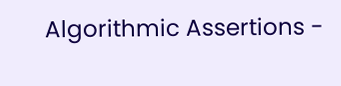Algorithmic Assertions -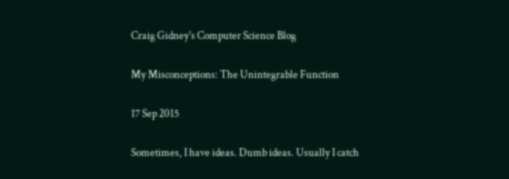Craig Gidney's Computer Science Blog

My Misconceptions: The Unintegrable Function

17 Sep 2015

Sometimes, I have ideas. Dumb ideas. Usually I catch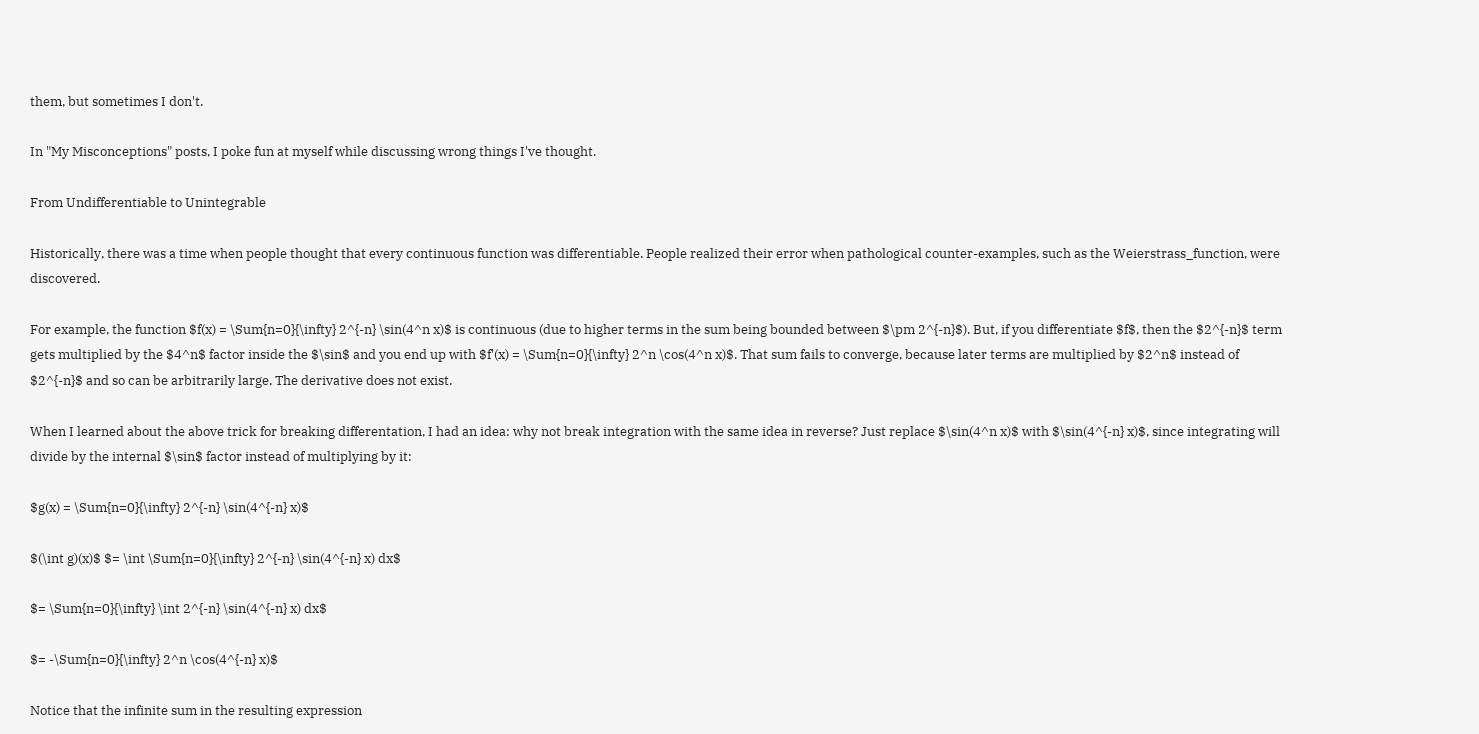them, but sometimes I don't.

In "My Misconceptions" posts, I poke fun at myself while discussing wrong things I've thought.

From Undifferentiable to Unintegrable

Historically, there was a time when people thought that every continuous function was differentiable. People realized their error when pathological counter-examples, such as the Weierstrass_function, were discovered.

For example, the function $f(x) = \Sum{n=0}{\infty} 2^{-n} \sin(4^n x)$ is continuous (due to higher terms in the sum being bounded between $\pm 2^{-n}$). But, if you differentiate $f$, then the $2^{-n}$ term gets multiplied by the $4^n$ factor inside the $\sin$ and you end up with $f'(x) = \Sum{n=0}{\infty} 2^n \cos(4^n x)$. That sum fails to converge, because later terms are multiplied by $2^n$ instead of $2^{-n}$ and so can be arbitrarily large. The derivative does not exist.

When I learned about the above trick for breaking differentation, I had an idea: why not break integration with the same idea in reverse? Just replace $\sin(4^n x)$ with $\sin(4^{-n} x)$, since integrating will divide by the internal $\sin$ factor instead of multiplying by it:

$g(x) = \Sum{n=0}{\infty} 2^{-n} \sin(4^{-n} x)$

$(\int g)(x)$ $= \int \Sum{n=0}{\infty} 2^{-n} \sin(4^{-n} x) dx$

$= \Sum{n=0}{\infty} \int 2^{-n} \sin(4^{-n} x) dx$

$= -\Sum{n=0}{\infty} 2^n \cos(4^{-n} x)$

Notice that the infinite sum in the resulting expression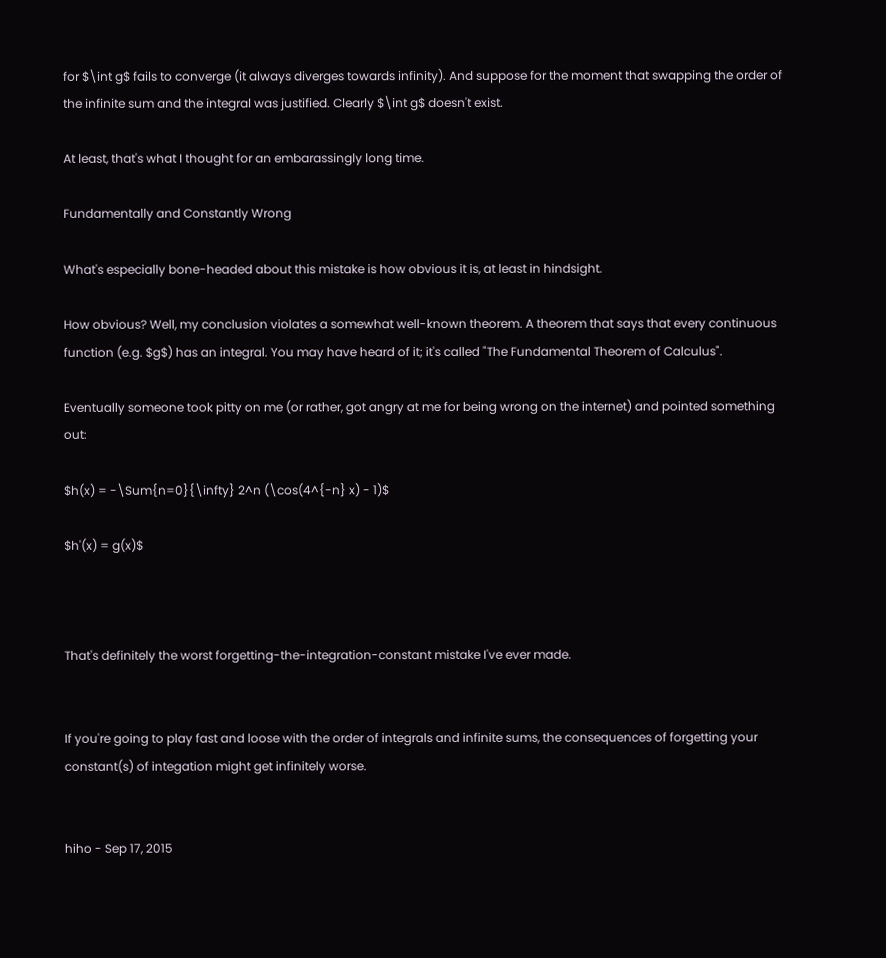for $\int g$ fails to converge (it always diverges towards infinity). And suppose for the moment that swapping the order of the infinite sum and the integral was justified. Clearly $\int g$ doesn't exist.

At least, that's what I thought for an embarassingly long time.

Fundamentally and Constantly Wrong

What's especially bone-headed about this mistake is how obvious it is, at least in hindsight.

How obvious? Well, my conclusion violates a somewhat well-known theorem. A theorem that says that every continuous function (e.g. $g$) has an integral. You may have heard of it; it's called "The Fundamental Theorem of Calculus".

Eventually someone took pitty on me (or rather, got angry at me for being wrong on the internet) and pointed something out:

$h(x) = -\Sum{n=0}{\infty} 2^n (\cos(4^{-n} x) - 1)$

$h'(x) = g(x)$



That's definitely the worst forgetting-the-integration-constant mistake I've ever made.


If you're going to play fast and loose with the order of integrals and infinite sums, the consequences of forgetting your constant(s) of integation might get infinitely worse.


hiho - Sep 17, 2015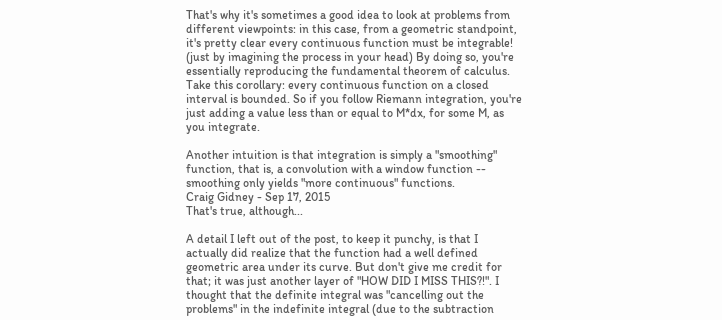That's why it's sometimes a good idea to look at problems from different viewpoints: in this case, from a geometric standpoint, it's pretty clear every continuous function must be integrable! (just by imagining the process in your head) By doing so, you're essentially reproducing the fundamental theorem of calculus. Take this corollary: every continuous function on a closed interval is bounded. So if you follow Riemann integration, you're just adding a value less than or equal to M*dx, for some M, as you integrate.

Another intuition is that integration is simply a "smoothing" function, that is, a convolution with a window function -- smoothing only yields "more continuous" functions.
Craig Gidney - Sep 17, 2015
That's true, although...

A detail I left out of the post, to keep it punchy, is that I actually did realize that the function had a well defined geometric area under its curve. But don't give me credit for that; it was just another layer of "HOW DID I MISS THIS?!". I thought that the definite integral was "cancelling out the problems" in the indefinite integral (due to the subtraction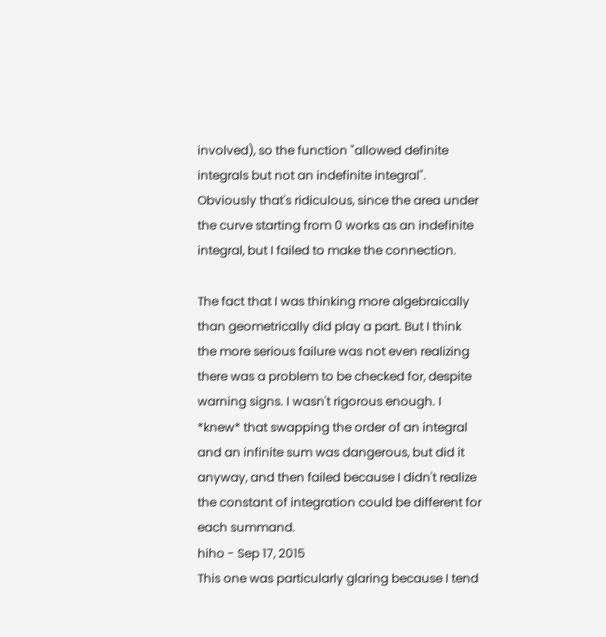involved), so the function "allowed definite integrals but not an indefinite integral". Obviously that's ridiculous, since the area under the curve starting from 0 works as an indefinite integral, but I failed to make the connection.

The fact that I was thinking more algebraically than geometrically did play a part. But I think the more serious failure was not even realizing there was a problem to be checked for, despite warning signs. I wasn't rigorous enough. I *knew* that swapping the order of an integral and an infinite sum was dangerous, but did it anyway, and then failed because I didn't realize the constant of integration could be different for each summand.
hiho - Sep 17, 2015
This one was particularly glaring because I tend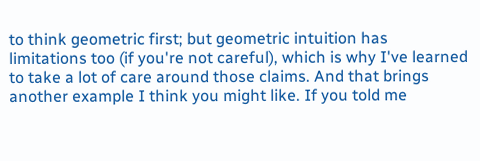to think geometric first; but geometric intuition has limitations too (if you're not careful), which is why I've learned to take a lot of care around those claims. And that brings another example I think you might like. If you told me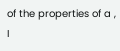of the properties of a , I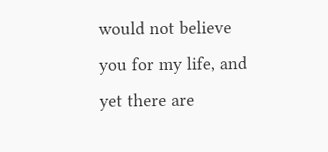would not believe you for my life, and yet there are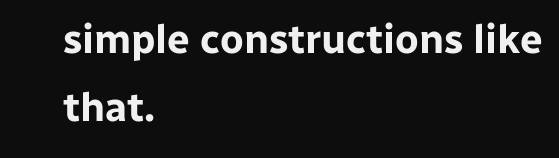simple constructions like that.